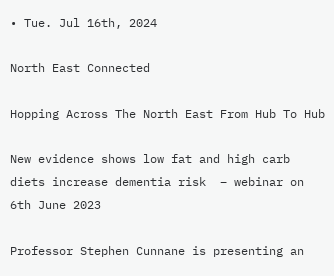• Tue. Jul 16th, 2024

North East Connected

Hopping Across The North East From Hub To Hub

New evidence shows low fat and high carb diets increase dementia risk  – webinar on 6th June 2023

Professor Stephen Cunnane is presenting an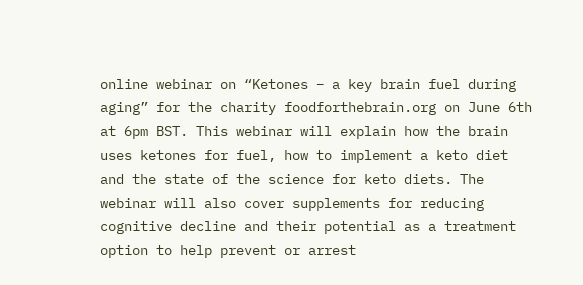online webinar on “Ketones – a key brain fuel during aging” for the charity foodforthebrain.org on June 6th at 6pm BST. This webinar will explain how the brain uses ketones for fuel, how to implement a keto diet and the state of the science for keto diets. The webinar will also cover supplements for reducing cognitive decline and their potential as a treatment option to help prevent or arrest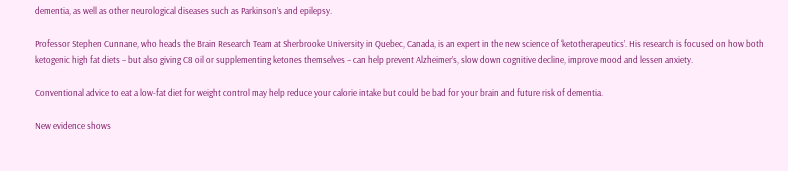dementia, as well as other neurological diseases such as Parkinson’s and epilepsy.

Professor Stephen Cunnane, who heads the Brain Research Team at Sherbrooke University in Quebec, Canada, is an expert in the new science of ‘ketotherapeutics’. His research is focused on how both ketogenic high fat diets – but also giving C8 oil or supplementing ketones themselves – can help prevent Alzheimer’s, slow down cognitive decline, improve mood and lessen anxiety.

Conventional advice to eat a low-fat diet for weight control may help reduce your calorie intake but could be bad for your brain and future risk of dementia.

New evidence shows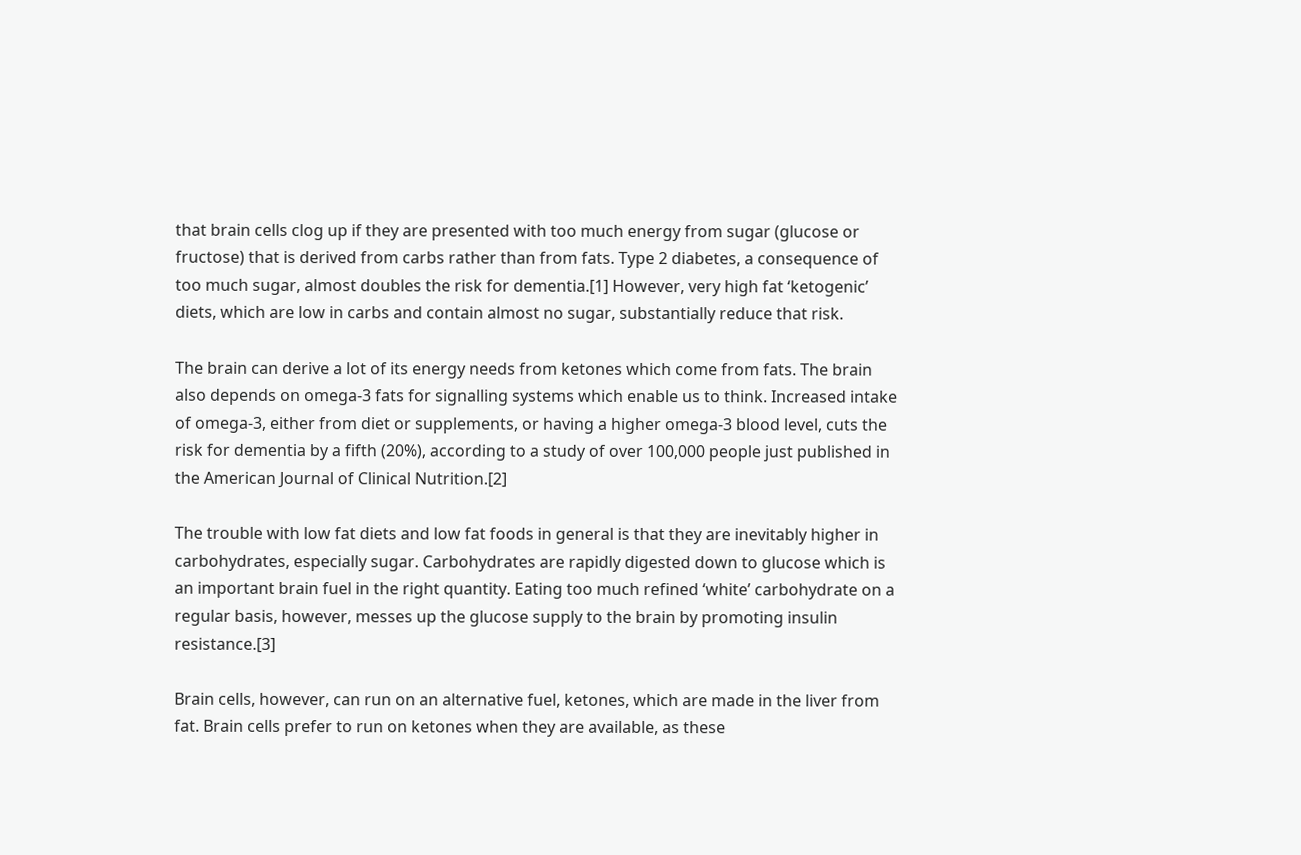that brain cells clog up if they are presented with too much energy from sugar (glucose or fructose) that is derived from carbs rather than from fats. Type 2 diabetes, a consequence of too much sugar, almost doubles the risk for dementia.[1] However, very high fat ‘ketogenic’ diets, which are low in carbs and contain almost no sugar, substantially reduce that risk.

The brain can derive a lot of its energy needs from ketones which come from fats. The brain also depends on omega-3 fats for signalling systems which enable us to think. Increased intake of omega-3, either from diet or supplements, or having a higher omega-3 blood level, cuts the risk for dementia by a fifth (20%), according to a study of over 100,000 people just published in the American Journal of Clinical Nutrition.[2]

The trouble with low fat diets and low fat foods in general is that they are inevitably higher in carbohydrates, especially sugar. Carbohydrates are rapidly digested down to glucose which is an important brain fuel in the right quantity. Eating too much refined ‘white’ carbohydrate on a regular basis, however, messes up the glucose supply to the brain by promoting insulin resistance.[3]

Brain cells, however, can run on an alternative fuel, ketones, which are made in the liver from fat. Brain cells prefer to run on ketones when they are available, as these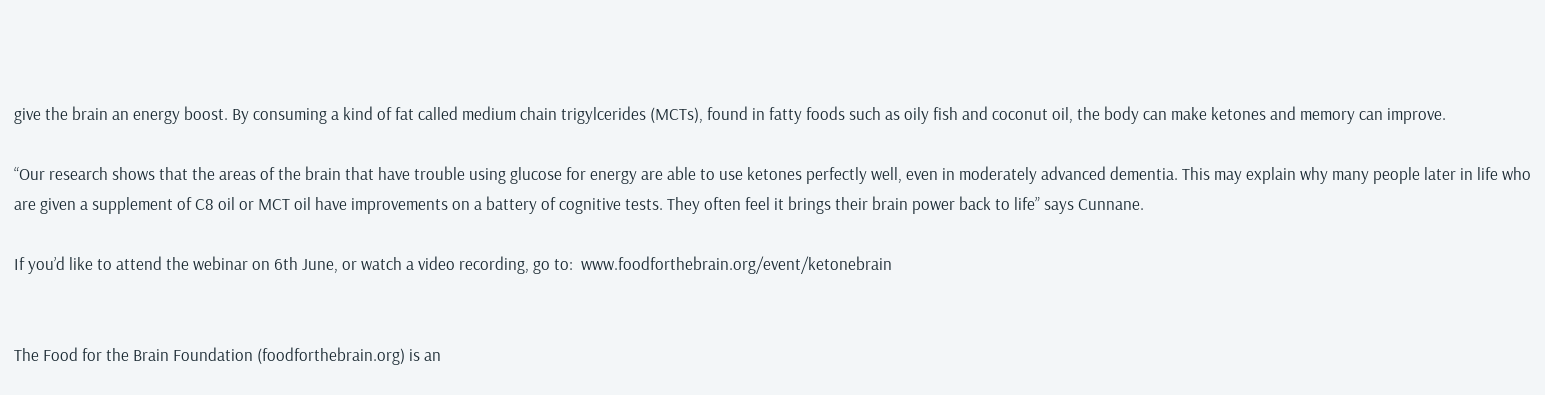give the brain an energy boost. By consuming a kind of fat called medium chain trigylcerides (MCTs), found in fatty foods such as oily fish and coconut oil, the body can make ketones and memory can improve.

“Our research shows that the areas of the brain that have trouble using glucose for energy are able to use ketones perfectly well, even in moderately advanced dementia. This may explain why many people later in life who are given a supplement of C8 oil or MCT oil have improvements on a battery of cognitive tests. They often feel it brings their brain power back to life” says Cunnane.

If you’d like to attend the webinar on 6th June, or watch a video recording, go to:  www.foodforthebrain.org/event/ketonebrain


The Food for the Brain Foundation (foodforthebrain.org) is an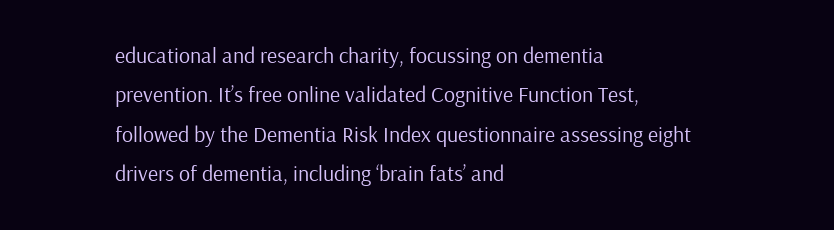educational and research charity, focussing on dementia prevention. It’s free online validated Cognitive Function Test, followed by the Dementia Risk Index questionnaire assessing eight drivers of dementia, including ‘brain fats’ and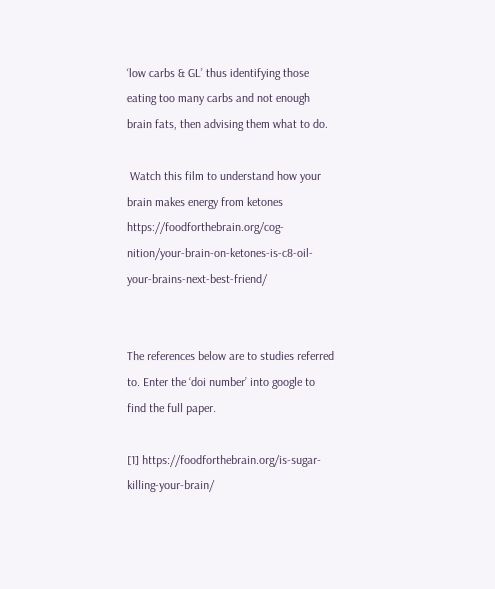‘low carbs & GL’ thus identifying those eating too many carbs and not enough brain fats, then advising them what to do.

 Watch this film to understand how your brain makes energy from ketones https://foodforthebrain.org/cog-nition/your-brain-on-ketones-is-c8-oil-your-brains-next-best-friend/


The references below are to studies referred to. Enter the ‘doi number’ into google to find the full paper.

[1] https://foodforthebrain.org/is-sugar-killing-your-brain/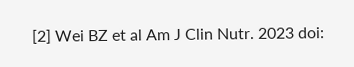[2] Wei BZ et al Am J Clin Nutr. 2023 doi: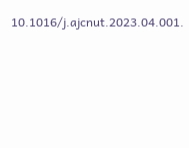10.1016/j.ajcnut.2023.04.001.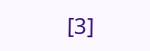[3]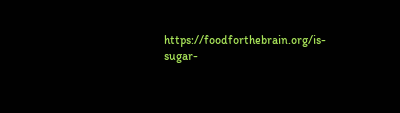https://foodforthebrain.org/is-sugar-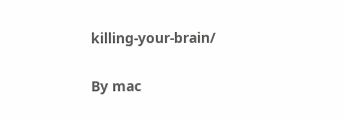killing-your-brain/

By mac